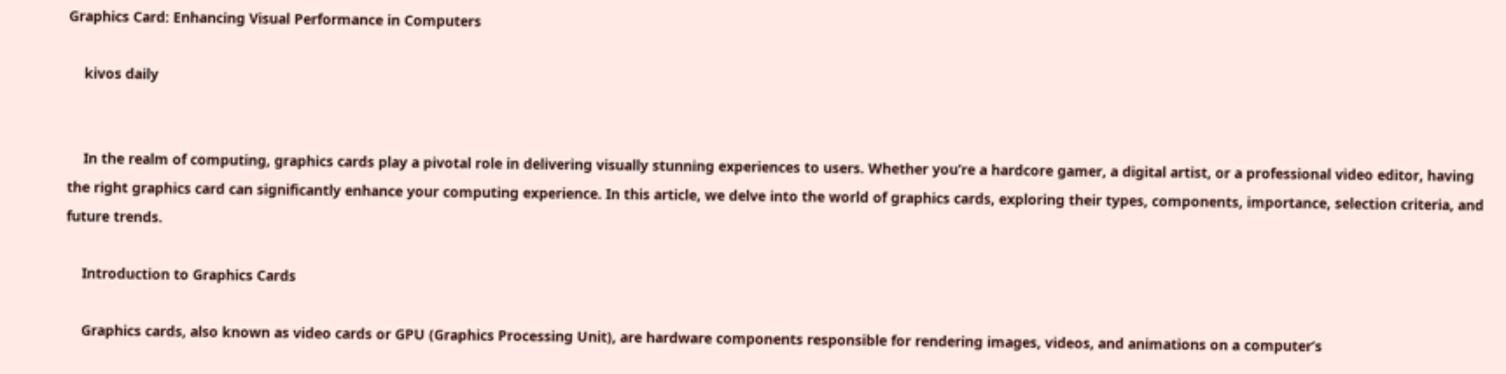Graphics Card: Enhancing Visual Performance in Computers

    kivos daily


    In the realm of computing, graphics cards play a pivotal role in delivering visually stunning experiences to users. Whether you’re a hardcore gamer, a digital artist, or a professional video editor, having the right graphics card can significantly enhance your computing experience. In this article, we delve into the world of graphics cards, exploring their types, components, importance, selection criteria, and future trends.

    Introduction to Graphics Cards

    Graphics cards, also known as video cards or GPU (Graphics Processing Unit), are hardware components responsible for rendering images, videos, and animations on a computer’s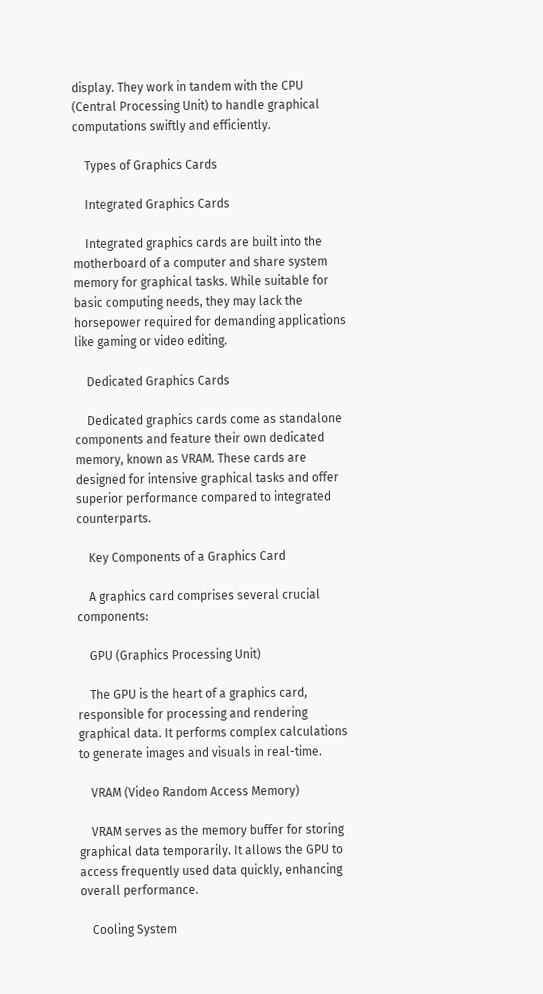display. They work in tandem with the CPU (Central Processing Unit) to handle graphical computations swiftly and efficiently.

    Types of Graphics Cards

    Integrated Graphics Cards

    Integrated graphics cards are built into the motherboard of a computer and share system memory for graphical tasks. While suitable for basic computing needs, they may lack the horsepower required for demanding applications like gaming or video editing.

    Dedicated Graphics Cards

    Dedicated graphics cards come as standalone components and feature their own dedicated memory, known as VRAM. These cards are designed for intensive graphical tasks and offer superior performance compared to integrated counterparts.

    Key Components of a Graphics Card

    A graphics card comprises several crucial components:

    GPU (Graphics Processing Unit)

    The GPU is the heart of a graphics card, responsible for processing and rendering graphical data. It performs complex calculations to generate images and visuals in real-time.

    VRAM (Video Random Access Memory)

    VRAM serves as the memory buffer for storing graphical data temporarily. It allows the GPU to access frequently used data quickly, enhancing overall performance.

    Cooling System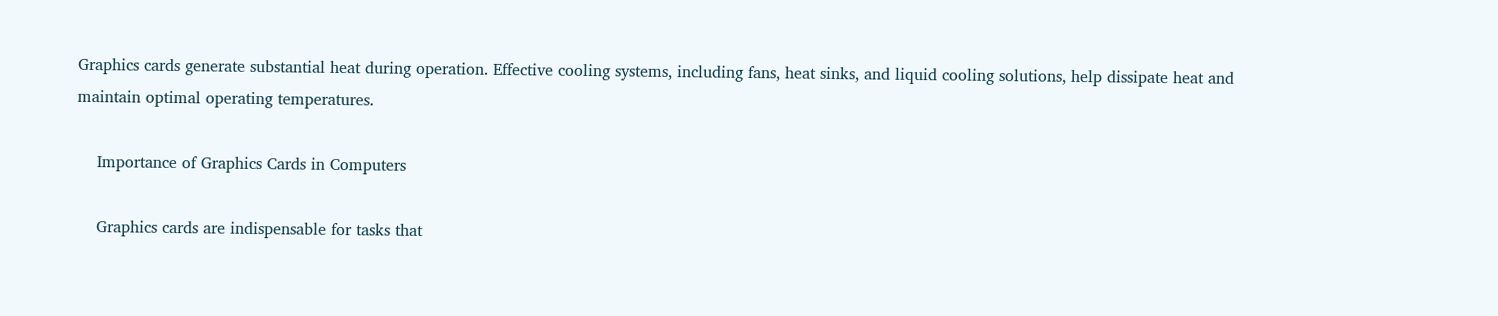Graphics cards generate substantial heat during operation. Effective cooling systems, including fans, heat sinks, and liquid cooling solutions, help dissipate heat and maintain optimal operating temperatures.

    Importance of Graphics Cards in Computers

    Graphics cards are indispensable for tasks that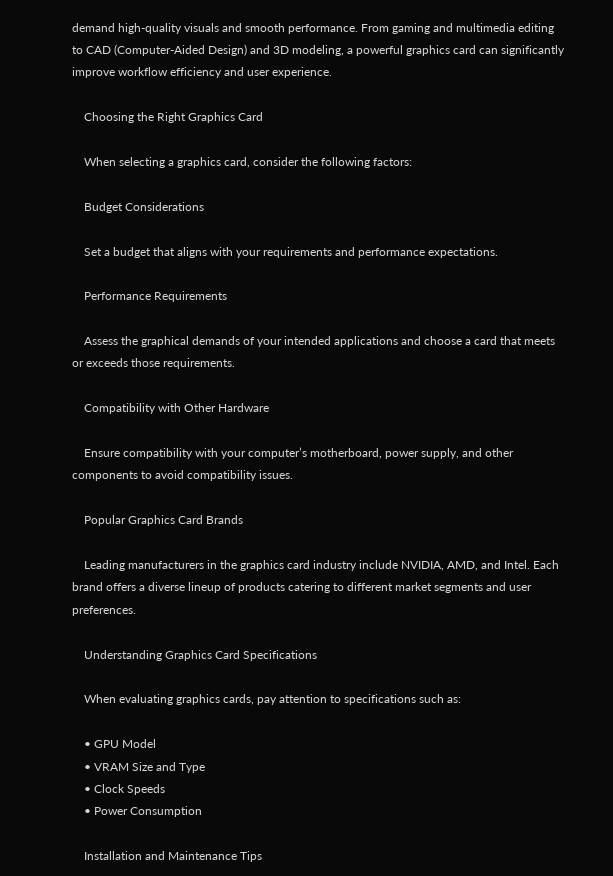demand high-quality visuals and smooth performance. From gaming and multimedia editing to CAD (Computer-Aided Design) and 3D modeling, a powerful graphics card can significantly improve workflow efficiency and user experience.

    Choosing the Right Graphics Card

    When selecting a graphics card, consider the following factors:

    Budget Considerations

    Set a budget that aligns with your requirements and performance expectations.

    Performance Requirements

    Assess the graphical demands of your intended applications and choose a card that meets or exceeds those requirements.

    Compatibility with Other Hardware

    Ensure compatibility with your computer’s motherboard, power supply, and other components to avoid compatibility issues.

    Popular Graphics Card Brands

    Leading manufacturers in the graphics card industry include NVIDIA, AMD, and Intel. Each brand offers a diverse lineup of products catering to different market segments and user preferences.

    Understanding Graphics Card Specifications

    When evaluating graphics cards, pay attention to specifications such as:

    • GPU Model
    • VRAM Size and Type
    • Clock Speeds
    • Power Consumption

    Installation and Maintenance Tips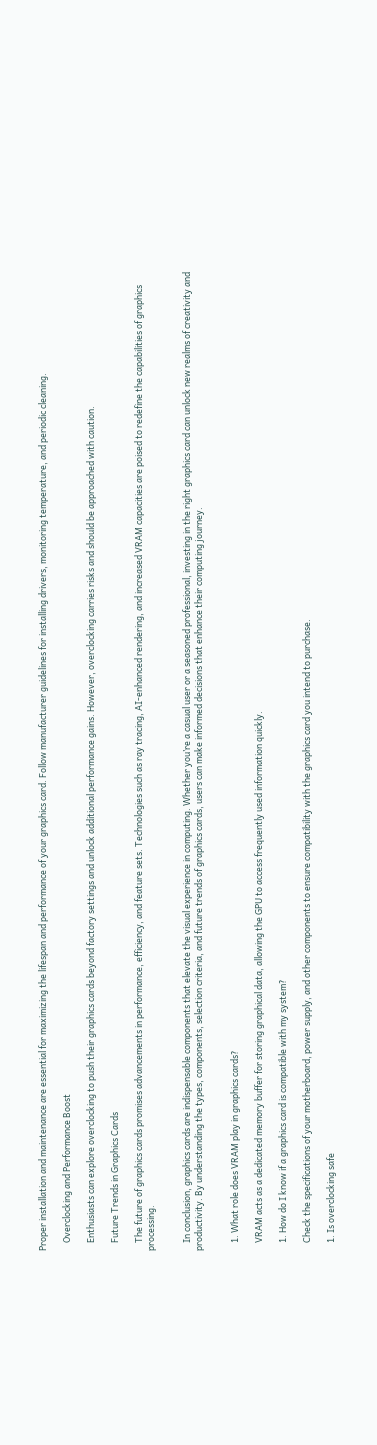Proper installation and maintenance are essential for maximizing the lifespan and performance of your graphics card. Follow manufacturer guidelines for installing drivers, monitoring temperature, and periodic cleaning.

    Overclocking and Performance Boost

    Enthusiasts can explore overclocking to push their graphics cards beyond factory settings and unlock additional performance gains. However, overclocking carries risks and should be approached with caution.

    Future Trends in Graphics Cards

    The future of graphics cards promises advancements in performance, efficiency, and feature sets. Technologies such as ray tracing, AI-enhanced rendering, and increased VRAM capacities are poised to redefine the capabilities of graphics processing.


    In conclusion, graphics cards are indispensable components that elevate the visual experience in computing. Whether you’re a casual user or a seasoned professional, investing in the right graphics card can unlock new realms of creativity and productivity. By understanding the types, components, selection criteria, and future trends of graphics cards, users can make informed decisions that enhance their computing journey.


    1. What role does VRAM play in graphics cards?

    VRAM acts as a dedicated memory buffer for storing graphical data, allowing the GPU to access frequently used information quickly.

    1. How do I know if a graphics card is compatible with my system?

    Check the specifications of your motherboard, power supply, and other components to ensure compatibility with the graphics card you intend to purchase.

    1. Is overclocking safe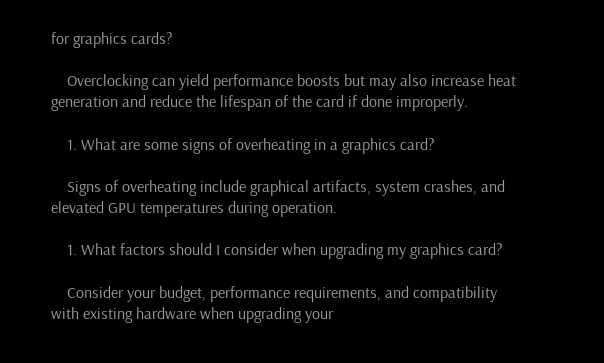for graphics cards?

    Overclocking can yield performance boosts but may also increase heat generation and reduce the lifespan of the card if done improperly.

    1. What are some signs of overheating in a graphics card?

    Signs of overheating include graphical artifacts, system crashes, and elevated GPU temperatures during operation.

    1. What factors should I consider when upgrading my graphics card?

    Consider your budget, performance requirements, and compatibility with existing hardware when upgrading your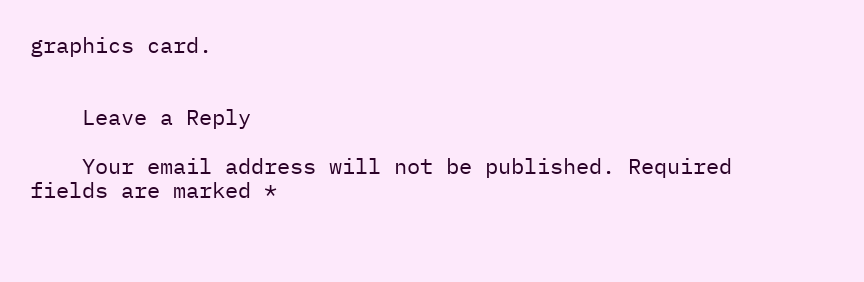graphics card.


    Leave a Reply

    Your email address will not be published. Required fields are marked *